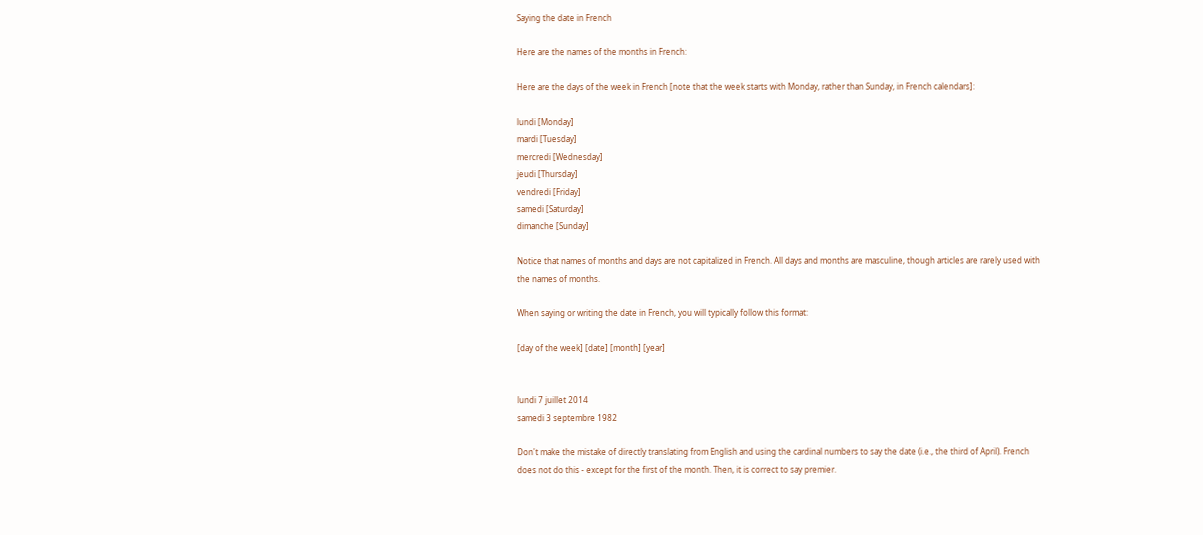Saying the date in French

Here are the names of the months in French:

Here are the days of the week in French [note that the week starts with Monday, rather than Sunday, in French calendars]:

lundi [Monday]
mardi [Tuesday]
mercredi [Wednesday]
jeudi [Thursday]
vendredi [Friday]
samedi [Saturday]
dimanche [Sunday]

Notice that names of months and days are not capitalized in French. All days and months are masculine, though articles are rarely used with the names of months.

When saying or writing the date in French, you will typically follow this format:

[day of the week] [date] [month] [year]


lundi 7 juillet 2014
samedi 3 septembre 1982

Don't make the mistake of directly translating from English and using the cardinal numbers to say the date (i.e., the third of April). French does not do this - except for the first of the month. Then, it is correct to say premier.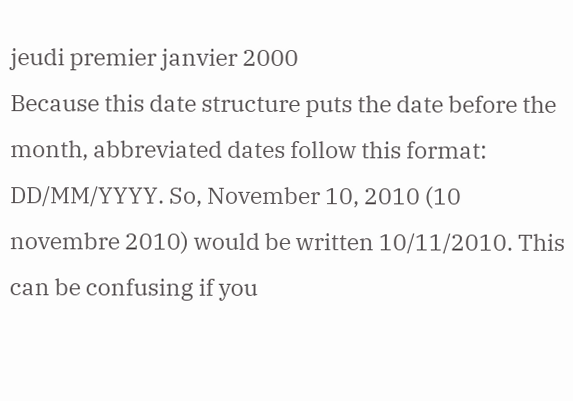jeudi premier janvier 2000
Because this date structure puts the date before the month, abbreviated dates follow this format: DD/MM/YYYY. So, November 10, 2010 (10 novembre 2010) would be written 10/11/2010. This can be confusing if you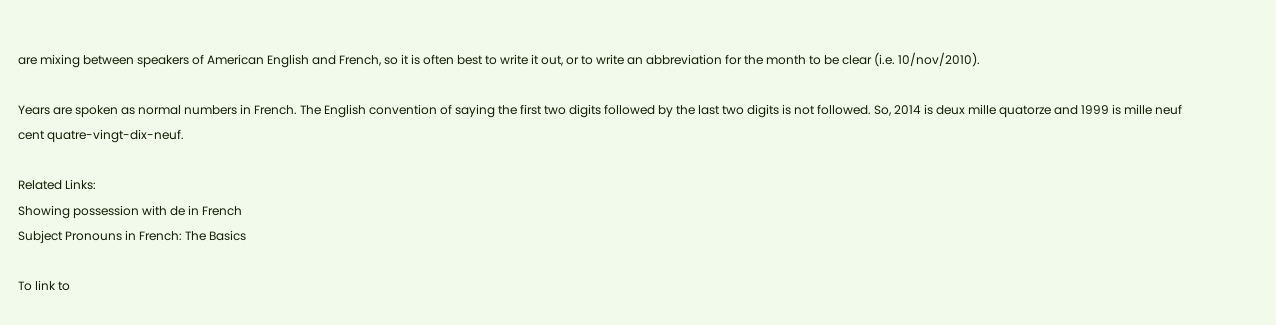are mixing between speakers of American English and French, so it is often best to write it out, or to write an abbreviation for the month to be clear (i.e. 10/nov/2010).

Years are spoken as normal numbers in French. The English convention of saying the first two digits followed by the last two digits is not followed. So, 2014 is deux mille quatorze and 1999 is mille neuf cent quatre-vingt-dix-neuf.

Related Links:
Showing possession with de in French
Subject Pronouns in French: The Basics

To link to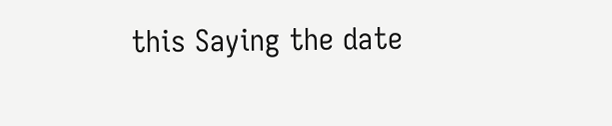this Saying the date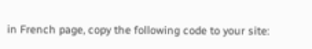in French page, copy the following code to your site: